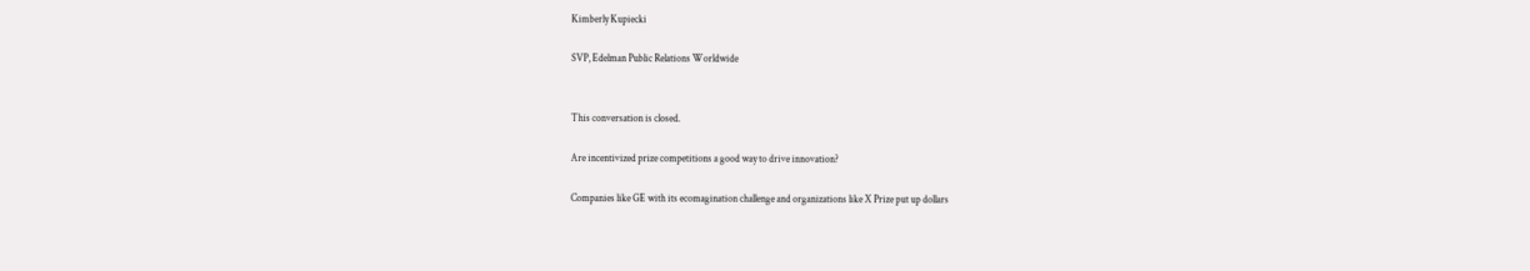Kimberly Kupiecki

SVP, Edelman Public Relations Worldwide


This conversation is closed.

Are incentivized prize competitions a good way to drive innovation?

Companies like GE with its ecomagination challenge and organizations like X Prize put up dollars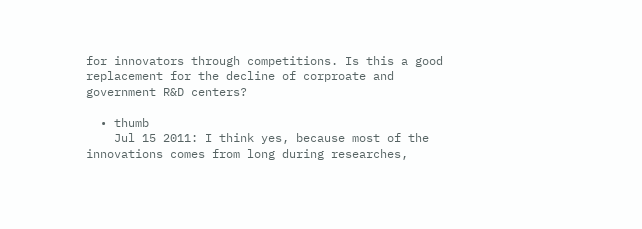for innovators through competitions. Is this a good replacement for the decline of corproate and government R&D centers?

  • thumb
    Jul 15 2011: I think yes, because most of the innovations comes from long during researches,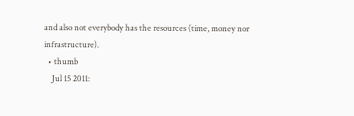and also not everybody has the resources (time, money nor infrastructure).
  • thumb
    Jul 15 2011: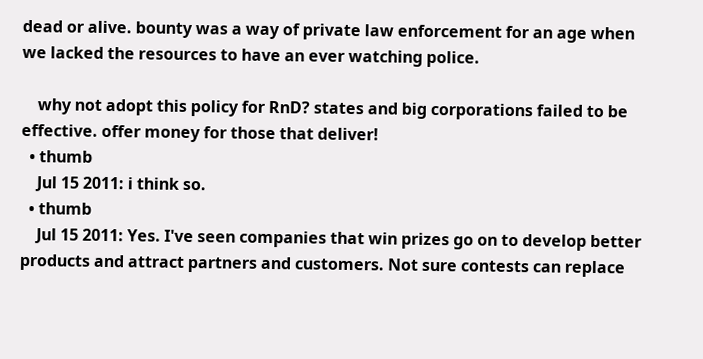dead or alive. bounty was a way of private law enforcement for an age when we lacked the resources to have an ever watching police.

    why not adopt this policy for RnD? states and big corporations failed to be effective. offer money for those that deliver!
  • thumb
    Jul 15 2011: i think so.
  • thumb
    Jul 15 2011: Yes. I've seen companies that win prizes go on to develop better products and attract partners and customers. Not sure contests can replace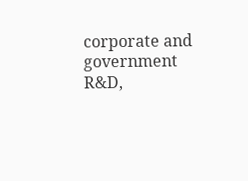corporate and government R&D,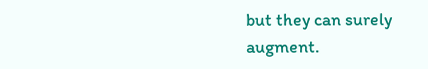but they can surely augment.